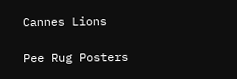Cannes Lions

Pee Rug Posters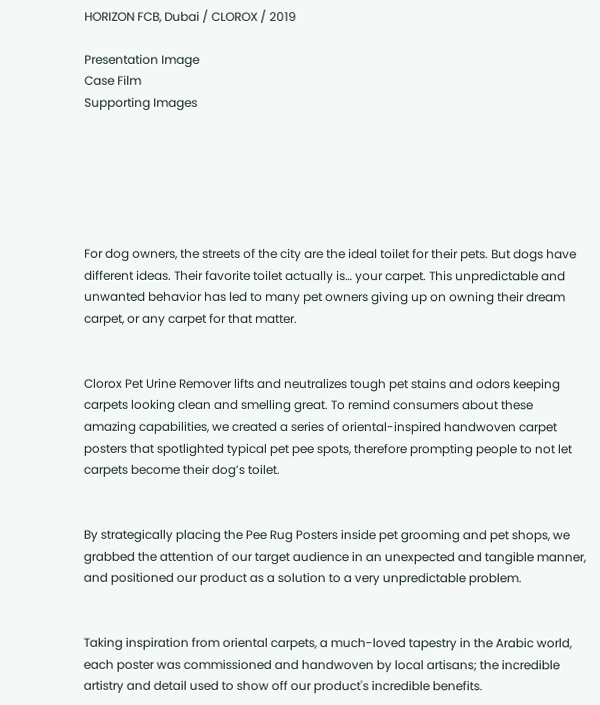HORIZON FCB, Dubai / CLOROX / 2019

Presentation Image
Case Film
Supporting Images






For dog owners, the streets of the city are the ideal toilet for their pets. But dogs have different ideas. Their favorite toilet actually is… your carpet. This unpredictable and unwanted behavior has led to many pet owners giving up on owning their dream carpet, or any carpet for that matter.


Clorox Pet Urine Remover lifts and neutralizes tough pet stains and odors keeping carpets looking clean and smelling great. To remind consumers about these amazing capabilities, we created a series of oriental-inspired handwoven carpet posters that spotlighted typical pet pee spots, therefore prompting people to not let carpets become their dog’s toilet.


By strategically placing the Pee Rug Posters inside pet grooming and pet shops, we grabbed the attention of our target audience in an unexpected and tangible manner, and positioned our product as a solution to a very unpredictable problem.


Taking inspiration from oriental carpets, a much-loved tapestry in the Arabic world, each poster was commissioned and handwoven by local artisans; the incredible artistry and detail used to show off our product's incredible benefits.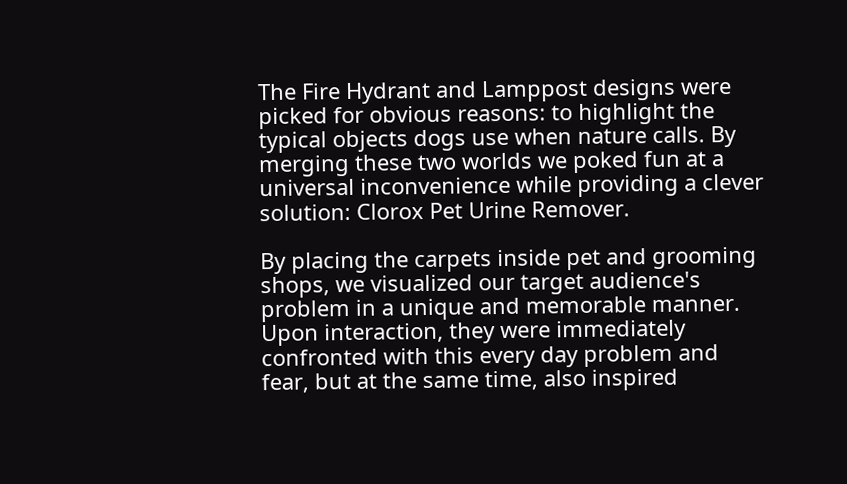The Fire Hydrant and Lamppost designs were picked for obvious reasons: to highlight the typical objects dogs use when nature calls. By merging these two worlds we poked fun at a universal inconvenience while providing a clever solution: Clorox Pet Urine Remover.

By placing the carpets inside pet and grooming shops, we visualized our target audience's problem in a unique and memorable manner. Upon interaction, they were immediately confronted with this every day problem and fear, but at the same time, also inspired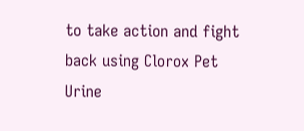to take action and fight back using Clorox Pet Urine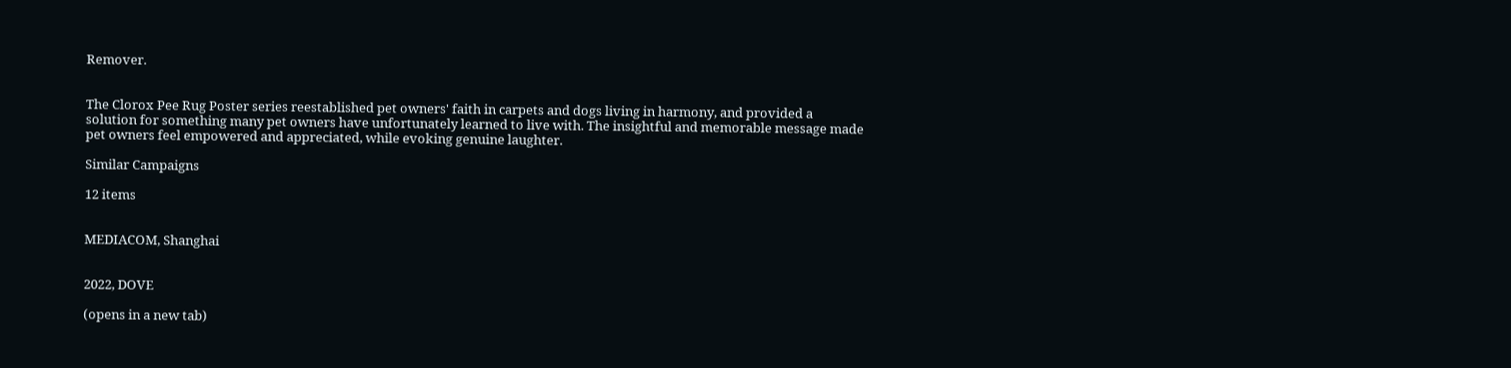Remover.


The Clorox Pee Rug Poster series reestablished pet owners' faith in carpets and dogs living in harmony, and provided a solution for something many pet owners have unfortunately learned to live with. The insightful and memorable message made pet owners feel empowered and appreciated, while evoking genuine laughter.

Similar Campaigns

12 items


MEDIACOM, Shanghai


2022, DOVE

(opens in a new tab)